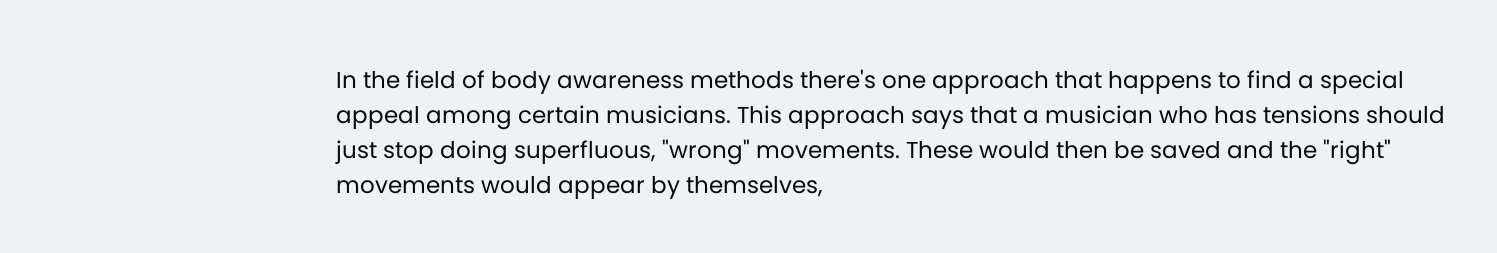In the field of body awareness methods there's one approach that happens to find a special appeal among certain musicians. This approach says that a musician who has tensions should just stop doing superfluous, "wrong" movements. These would then be saved and the "right" movements would appear by themselves,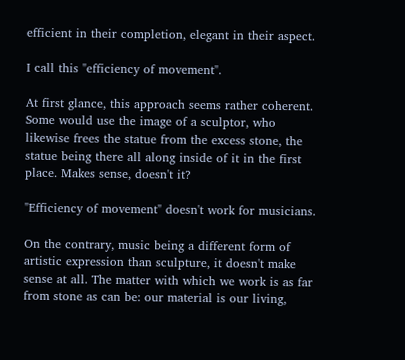efficient in their completion, elegant in their aspect.

I call this "efficiency of movement".

At first glance, this approach seems rather coherent. Some would use the image of a sculptor, who likewise frees the statue from the excess stone, the statue being there all along inside of it in the first place. Makes sense, doesn't it?

"Efficiency of movement" doesn't work for musicians.

On the contrary, music being a different form of artistic expression than sculpture, it doesn't make sense at all. The matter with which we work is as far from stone as can be: our material is our living,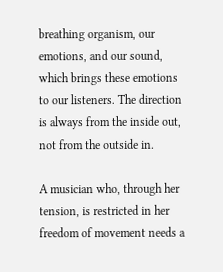breathing organism, our emotions, and our sound, which brings these emotions to our listeners. The direction is always from the inside out, not from the outside in.

A musician who, through her tension, is restricted in her freedom of movement needs a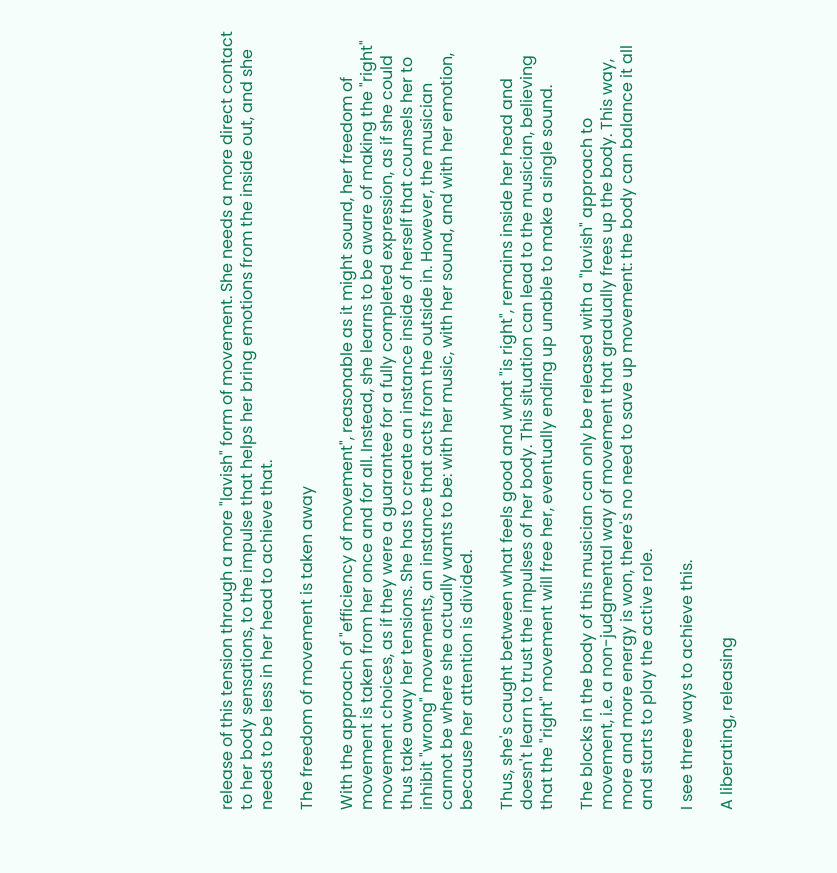release of this tension through a more "lavish" form of movement. She needs a more direct contact to her body sensations, to the impulse that helps her bring emotions from the inside out, and she needs to be less in her head to achieve that.

The freedom of movement is taken away

With the approach of "efficiency of movement", reasonable as it might sound, her freedom of movement is taken from her once and for all. Instead, she learns to be aware of making the "right" movement choices, as if they were a guarantee for a fully completed expression, as if she could thus take away her tensions. She has to create an instance inside of herself that counsels her to inhibit "wrong" movements, an instance that acts from the outside in. However, the musician cannot be where she actually wants to be: with her music, with her sound, and with her emotion, because her attention is divided.

Thus, she's caught between what feels good and what "is right", remains inside her head and doesn't learn to trust the impulses of her body. This situation can lead to the musician, believing that the "right" movement will free her, eventually ending up unable to make a single sound.

The blocks in the body of this musician can only be released with a "lavish" approach to movement, i.e. a non-judgmental way of movement that gradually frees up the body. This way, more and more energy is won, there's no need to save up movement: the body can balance it all and starts to play the active role.

I see three ways to achieve this.

A liberating, releasing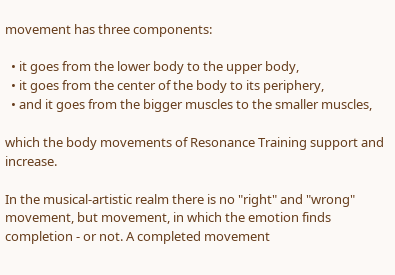movement has three components:

  • it goes from the lower body to the upper body,
  • it goes from the center of the body to its periphery,
  • and it goes from the bigger muscles to the smaller muscles,

which the body movements of Resonance Training support and increase.

In the musical-artistic realm there is no "right" and "wrong" movement, but movement, in which the emotion finds completion - or not. A completed movement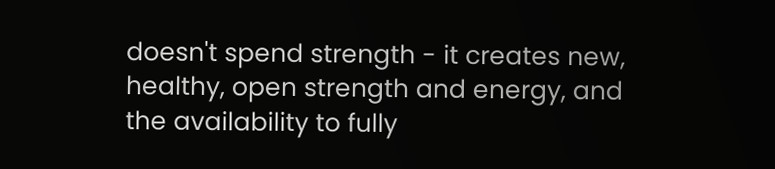doesn't spend strength - it creates new, healthy, open strength and energy, and the availability to fully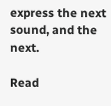express the next sound, and the next.

Read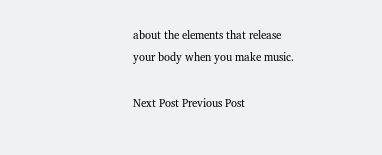about the elements that release your body when you make music.

Next Post Previous Post